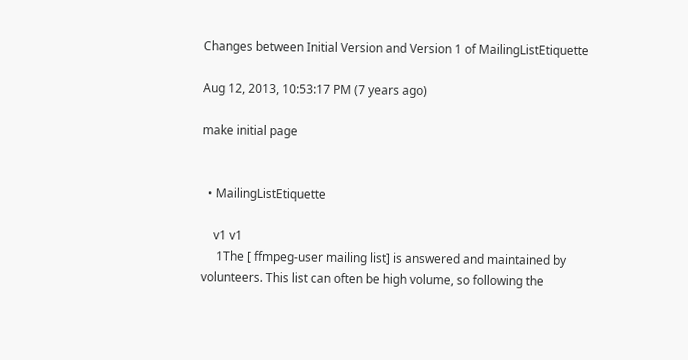Changes between Initial Version and Version 1 of MailingListEtiquette

Aug 12, 2013, 10:53:17 PM (7 years ago)

make initial page


  • MailingListEtiquette

    v1 v1
     1The [ ffmpeg-user mailing list] is answered and maintained by volunteers. This list can often be high volume, so following the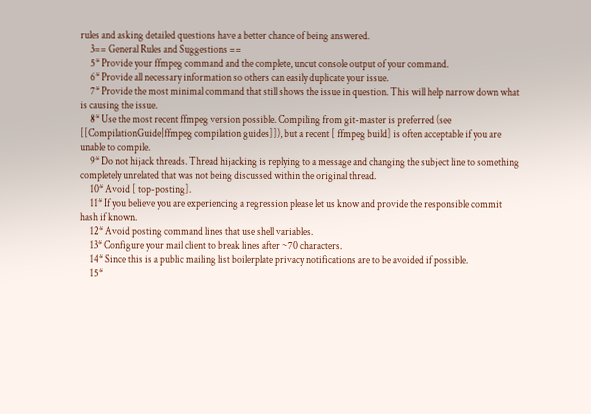rules and asking detailed questions have a better chance of being answered.
     3== General Rules and Suggestions ==
     5* Provide your ffmpeg command and the complete, uncut console output of your command.
     6* Provide all necessary information so others can easily duplicate your issue.
     7* Provide the most minimal command that still shows the issue in question. This will help narrow down what is causing the issue.
     8* Use the most recent ffmpeg version possible. Compiling from git-master is preferred (see [[CompilationGuide|ffmpeg compilation guides]]), but a recent [ ffmpeg build] is often acceptable if you are unable to compile.
     9* Do not hijack threads. Thread hijacking is replying to a message and changing the subject line to something completely unrelated that was not being discussed within the original thread.
     10* Avoid [ top-posting].
     11* If you believe you are experiencing a regression please let us know and provide the responsible commit hash if known.
     12* Avoid posting command lines that use shell variables.
     13* Configure your mail client to break lines after ~70 characters.
     14* Since this is a public mailing list boilerplate privacy notifications are to be avoided if possible.
     15*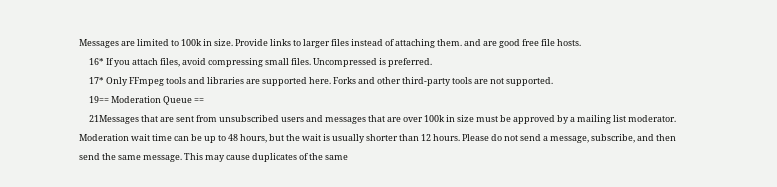Messages are limited to 100k in size. Provide links to larger files instead of attaching them. and are good free file hosts.
     16* If you attach files, avoid compressing small files. Uncompressed is preferred.
     17* Only FFmpeg tools and libraries are supported here. Forks and other third-party tools are not supported.
     19== Moderation Queue ==
     21Messages that are sent from unsubscribed users and messages that are over 100k in size must be approved by a mailing list moderator. Moderation wait time can be up to 48 hours, but the wait is usually shorter than 12 hours. Please do not send a message, subscribe, and then send the same message. This may cause duplicates of the same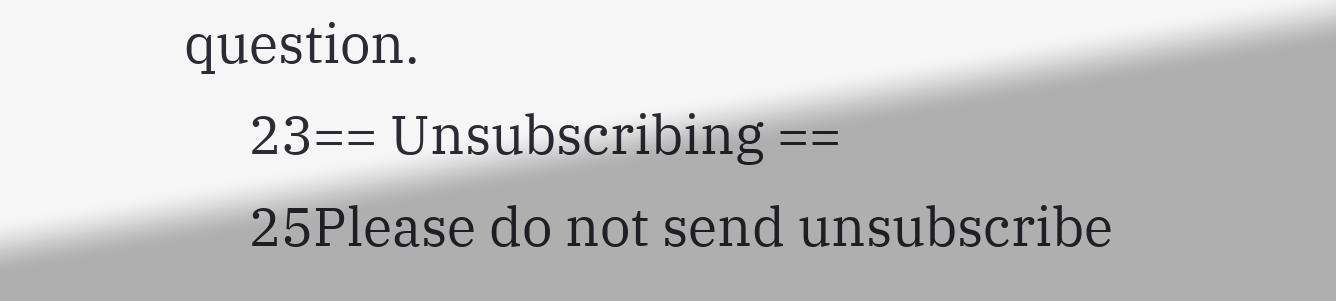question.
     23== Unsubscribing ==
     25Please do not send unsubscribe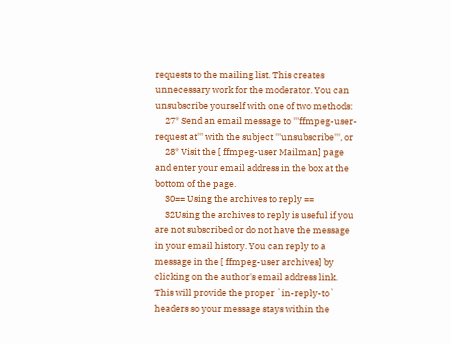requests to the mailing list. This creates unnecessary work for the moderator. You can unsubscribe yourself with one of two methods:
     27* Send an email message to '''ffmpeg-user-request at''' with the subject '''unsubscribe''', or
     28* Visit the [ ffmpeg-user Mailman] page and enter your email address in the box at the bottom of the page.
     30== Using the archives to reply ==
     32Using the archives to reply is useful if you are not subscribed or do not have the message in your email history. You can reply to a message in the [ ffmpeg-user archives] by clicking on the author's email address link. This will provide the proper `in-reply-to` headers so your message stays within the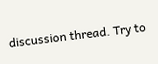discussion thread. Try to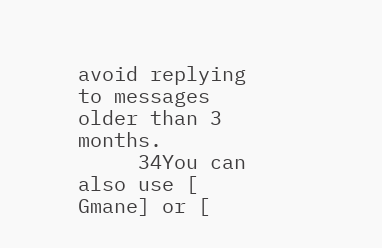avoid replying to messages older than 3 months.
     34You can also use [ Gmane] or [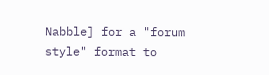Nabble] for a "forum style" format to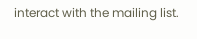interact with the mailing list.